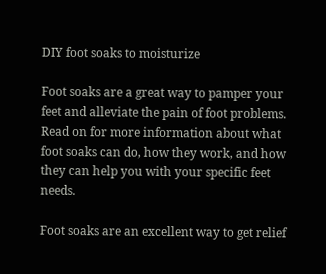DIY foot soaks to moisturize

Foot soaks are a great way to pamper your feet and alleviate the pain of foot problems. Read on for more information about what foot soaks can do, how they work, and how they can help you with your specific feet needs.

Foot soaks are an excellent way to get relief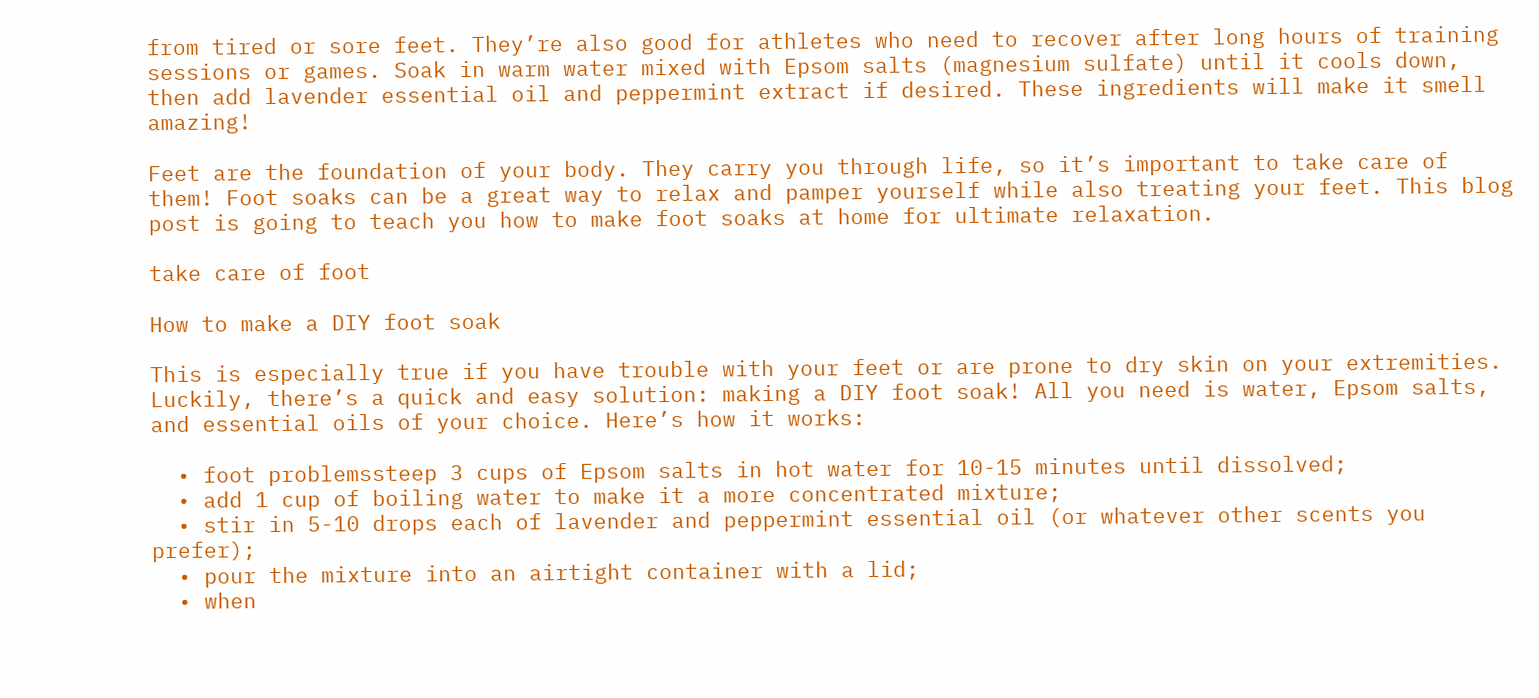from tired or sore feet. They’re also good for athletes who need to recover after long hours of training sessions or games. Soak in warm water mixed with Epsom salts (magnesium sulfate) until it cools down, then add lavender essential oil and peppermint extract if desired. These ingredients will make it smell amazing!

Feet are the foundation of your body. They carry you through life, so it’s important to take care of them! Foot soaks can be a great way to relax and pamper yourself while also treating your feet. This blog post is going to teach you how to make foot soaks at home for ultimate relaxation.

take care of foot

How to make a DIY foot soak

This is especially true if you have trouble with your feet or are prone to dry skin on your extremities. Luckily, there’s a quick and easy solution: making a DIY foot soak! All you need is water, Epsom salts, and essential oils of your choice. Here’s how it works:

  • foot problemssteep 3 cups of Epsom salts in hot water for 10-15 minutes until dissolved;
  • add 1 cup of boiling water to make it a more concentrated mixture;
  • stir in 5-10 drops each of lavender and peppermint essential oil (or whatever other scents you prefer);
  • pour the mixture into an airtight container with a lid;
  • when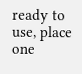ready to use, place one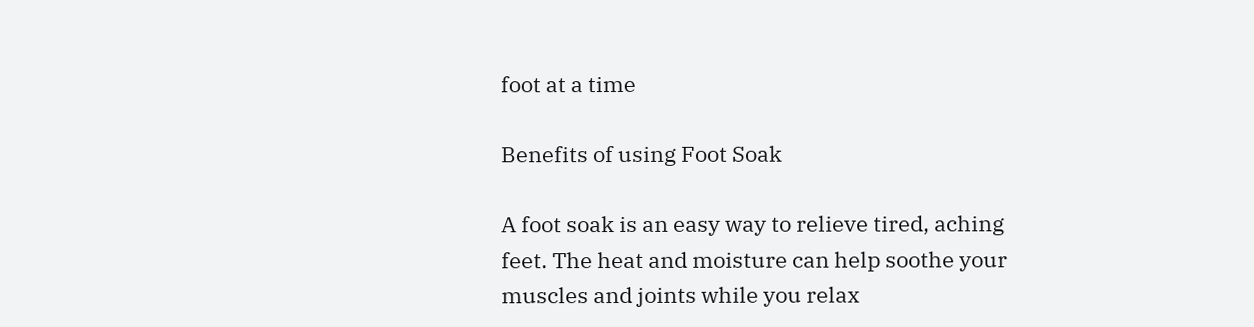foot at a time

Benefits of using Foot Soak

A foot soak is an easy way to relieve tired, aching feet. The heat and moisture can help soothe your muscles and joints while you relax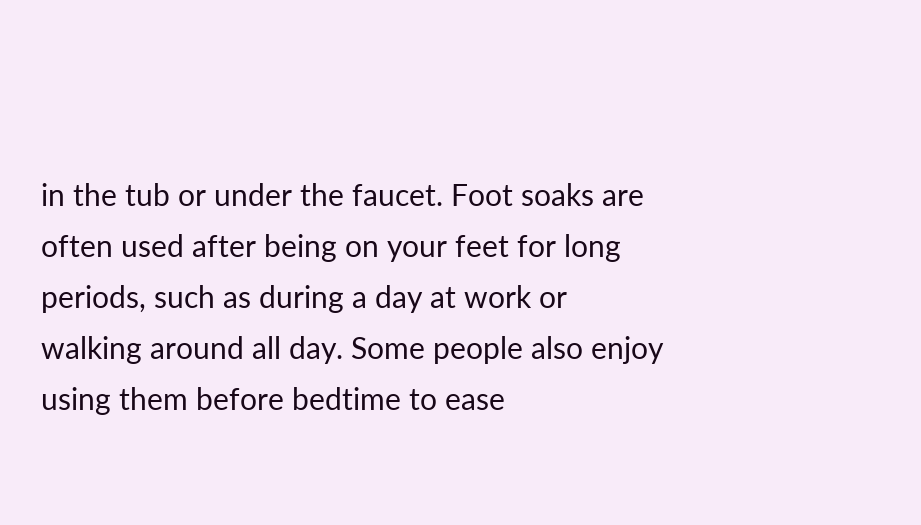in the tub or under the faucet. Foot soaks are often used after being on your feet for long periods, such as during a day at work or walking around all day. Some people also enjoy using them before bedtime to ease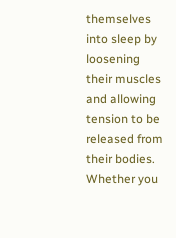themselves into sleep by loosening their muscles and allowing tension to be released from their bodies. Whether you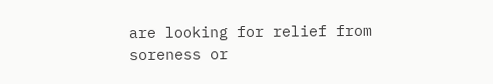are looking for relief from soreness or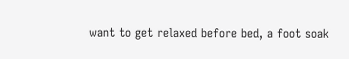want to get relaxed before bed, a foot soak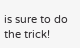is sure to do the trick!